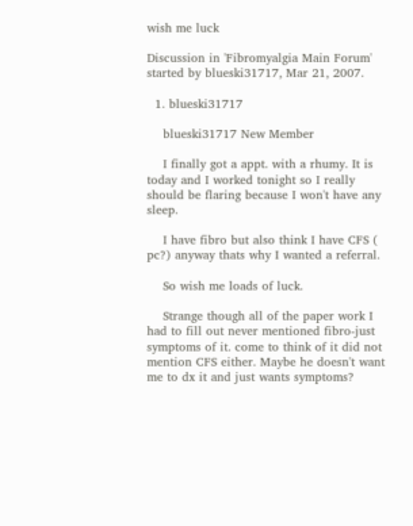wish me luck

Discussion in 'Fibromyalgia Main Forum' started by blueski31717, Mar 21, 2007.

  1. blueski31717

    blueski31717 New Member

    I finally got a appt. with a rhumy. It is today and I worked tonight so I really should be flaring because I won't have any sleep.

    I have fibro but also think I have CFS ( pc?) anyway thats why I wanted a referral.

    So wish me loads of luck.

    Strange though all of the paper work I had to fill out never mentioned fibro-just symptoms of it. come to think of it did not mention CFS either. Maybe he doesn't want me to dx it and just wants symptoms?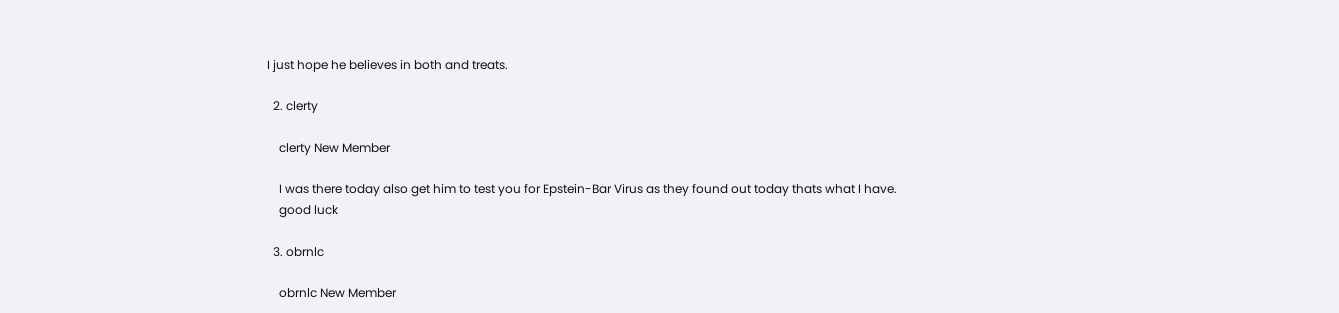I just hope he believes in both and treats.

  2. clerty

    clerty New Member

    I was there today also get him to test you for Epstein-Bar Virus as they found out today thats what I have.
    good luck

  3. obrnlc

    obrnlc New Member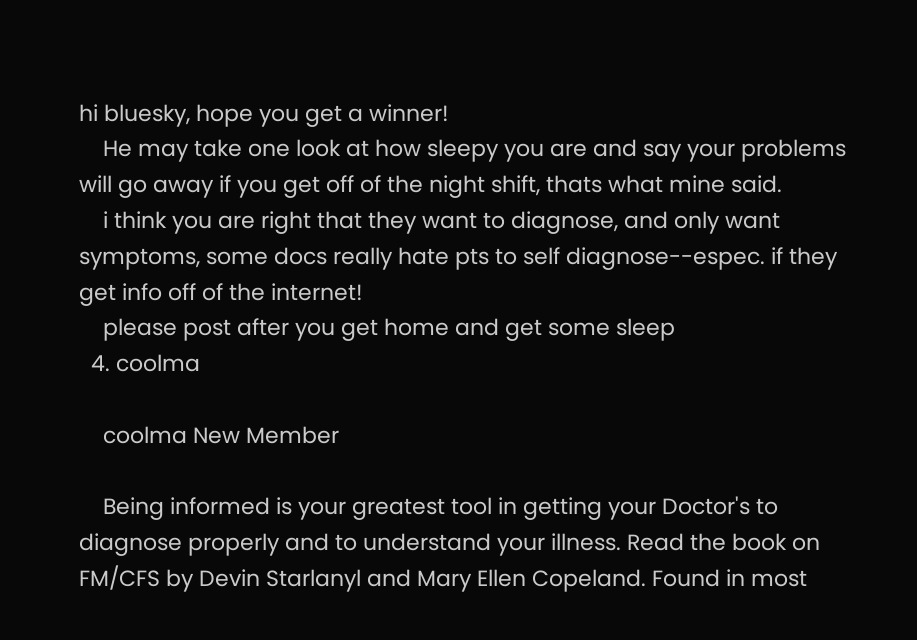hi bluesky, hope you get a winner!
    He may take one look at how sleepy you are and say your problems will go away if you get off of the night shift, thats what mine said.
    i think you are right that they want to diagnose, and only want symptoms, some docs really hate pts to self diagnose--espec. if they get info off of the internet!
    please post after you get home and get some sleep
  4. coolma

    coolma New Member

    Being informed is your greatest tool in getting your Doctor's to diagnose properly and to understand your illness. Read the book on FM/CFS by Devin Starlanyl and Mary Ellen Copeland. Found in most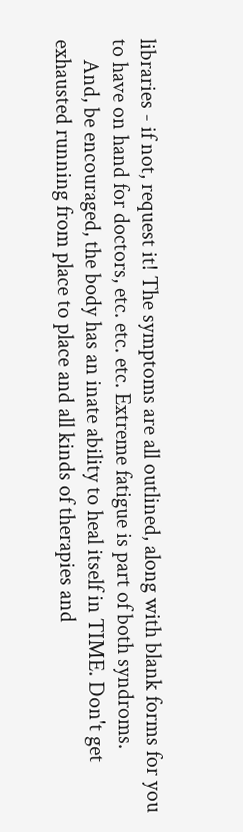libraries - if not, request it! The symptoms are all outlined, along with blank forms for you to have on hand for doctors, etc. etc. etc. Extreme fatigue is part of both syndroms.
    And, be encouraged, the body has an inate ability to heal itself in TIME. Don't get exhausted running from place to place and all kinds of therapies and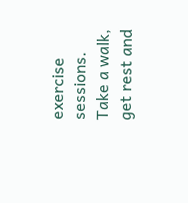exercise sessions. Take a walk, get rest and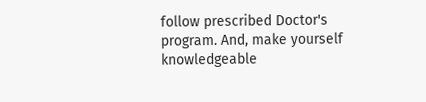follow prescribed Doctor's program. And, make yourself knowledgeable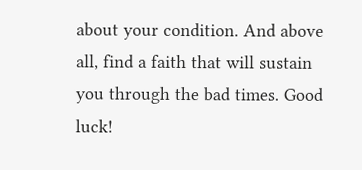about your condition. And above all, find a faith that will sustain you through the bad times. Good luck!